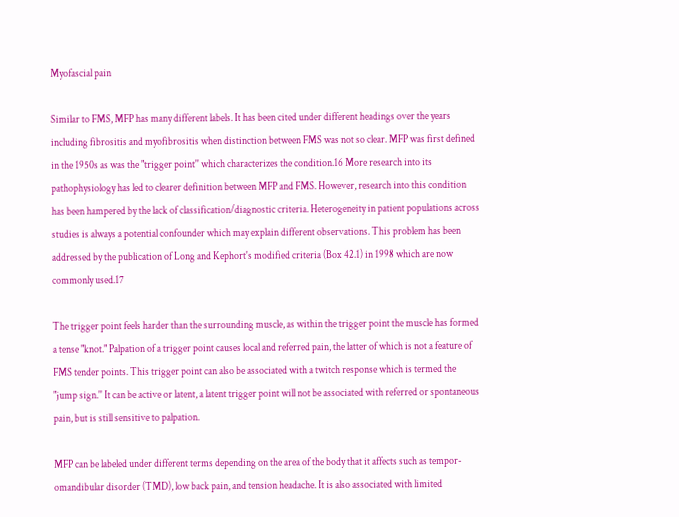Myofascial pain

Similar to FMS, MFP has many different labels. It has been cited under different headings over the years including fibrositis and myofibrositis when distinction between FMS was not so clear. MFP was first defined in the 1950s as was the "trigger point'' which characterizes the condition.16 More research into its pathophysiology has led to clearer definition between MFP and FMS. However, research into this condition has been hampered by the lack of classification/diagnostic criteria. Heterogeneity in patient populations across studies is always a potential confounder which may explain different observations. This problem has been addressed by the publication of Long and Kephort's modified criteria (Box 42.1) in 1998 which are now commonly used.17

The trigger point feels harder than the surrounding muscle, as within the trigger point the muscle has formed a tense "knot." Palpation of a trigger point causes local and referred pain, the latter of which is not a feature of FMS tender points. This trigger point can also be associated with a twitch response which is termed the "jump sign.'' It can be active or latent, a latent trigger point will not be associated with referred or spontaneous pain, but is still sensitive to palpation.

MFP can be labeled under different terms depending on the area of the body that it affects such as tempor-omandibular disorder (TMD), low back pain, and tension headache. It is also associated with limited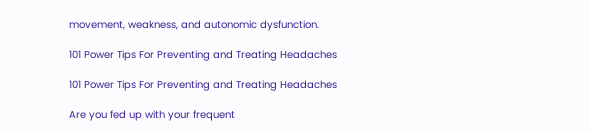movement, weakness, and autonomic dysfunction.

101 Power Tips For Preventing and Treating Headaches

101 Power Tips For Preventing and Treating Headaches

Are you fed up with your frequent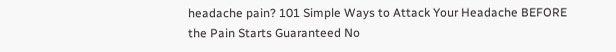headache pain? 101 Simple Ways to Attack Your Headache BEFORE the Pain Starts Guaranteed No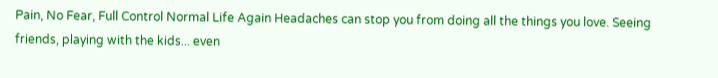Pain, No Fear, Full Control Normal Life Again Headaches can stop you from doing all the things you love. Seeing friends, playing with the kids... even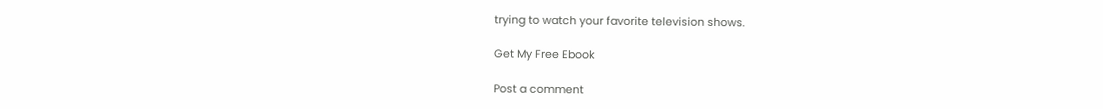trying to watch your favorite television shows.

Get My Free Ebook

Post a comment